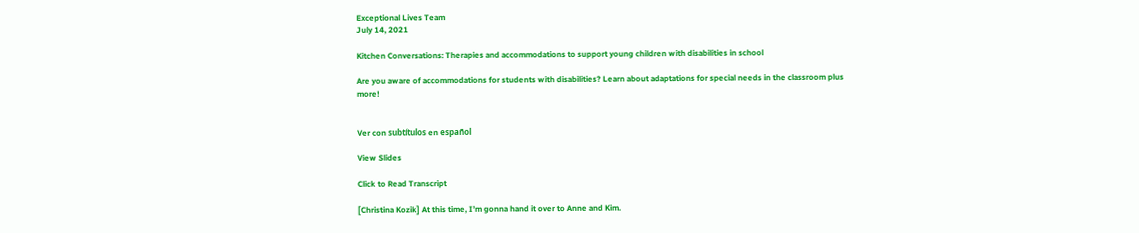Exceptional Lives Team
July 14, 2021

Kitchen Conversations: Therapies and accommodations to support young children with disabilities in school

Are you aware of accommodations for students with disabilities? Learn about adaptations for special needs in the classroom plus more!


Ver con subtítulos en español

View Slides

Click to Read Transcript

[Christina Kozik] At this time, I’m gonna hand it over to Anne and Kim.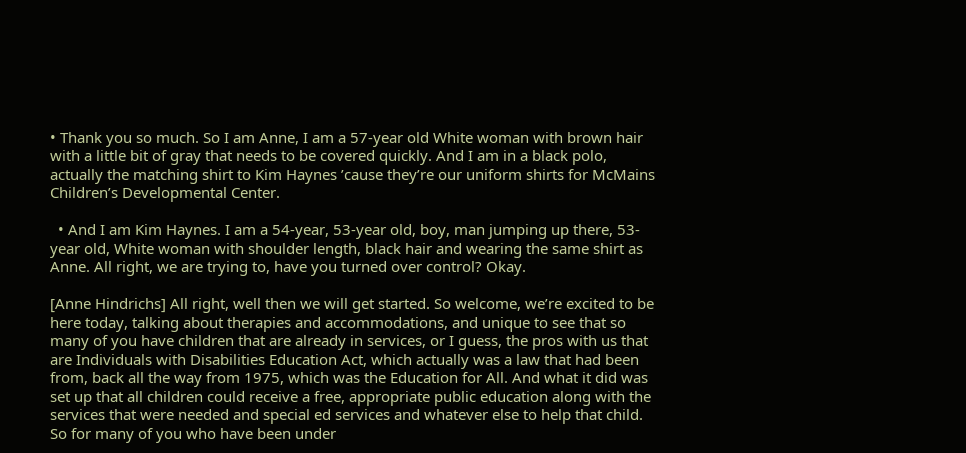• Thank you so much. So I am Anne, I am a 57-year old White woman with brown hair with a little bit of gray that needs to be covered quickly. And I am in a black polo, actually the matching shirt to Kim Haynes ’cause they’re our uniform shirts for McMains Children’s Developmental Center.

  • And I am Kim Haynes. I am a 54-year, 53-year old, boy, man jumping up there, 53-year old, White woman with shoulder length, black hair and wearing the same shirt as Anne. All right, we are trying to, have you turned over control? Okay.

[Anne Hindrichs] All right, well then we will get started. So welcome, we’re excited to be here today, talking about therapies and accommodations, and unique to see that so many of you have children that are already in services, or I guess, the pros with us that are Individuals with Disabilities Education Act, which actually was a law that had been from, back all the way from 1975, which was the Education for All. And what it did was set up that all children could receive a free, appropriate public education along with the services that were needed and special ed services and whatever else to help that child. So for many of you who have been under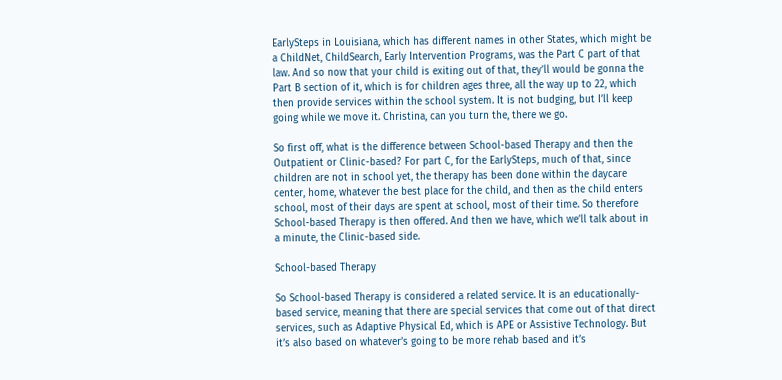EarlySteps in Louisiana, which has different names in other States, which might be a ChildNet, ChildSearch, Early Intervention Programs, was the Part C part of that law. And so now that your child is exiting out of that, they’ll would be gonna the Part B section of it, which is for children ages three, all the way up to 22, which then provide services within the school system. It is not budging, but I’ll keep going while we move it. Christina, can you turn the, there we go.

So first off, what is the difference between School-based Therapy and then the Outpatient or Clinic-based? For part C, for the EarlySteps, much of that, since children are not in school yet, the therapy has been done within the daycare center, home, whatever the best place for the child, and then as the child enters school, most of their days are spent at school, most of their time. So therefore School-based Therapy is then offered. And then we have, which we’ll talk about in a minute, the Clinic-based side.

School-based Therapy

So School-based Therapy is considered a related service. It is an educationally-based service, meaning that there are special services that come out of that direct services, such as Adaptive Physical Ed, which is APE or Assistive Technology. But it’s also based on whatever’s going to be more rehab based and it’s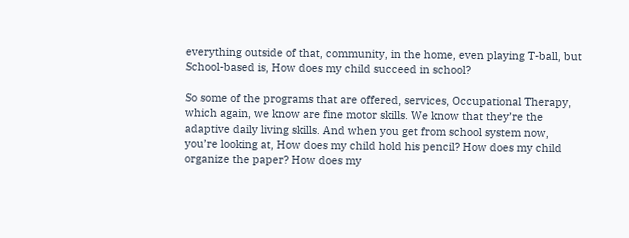everything outside of that, community, in the home, even playing T-ball, but School-based is, How does my child succeed in school?

So some of the programs that are offered, services, Occupational Therapy, which again, we know are fine motor skills. We know that they’re the adaptive daily living skills. And when you get from school system now, you’re looking at, How does my child hold his pencil? How does my child organize the paper? How does my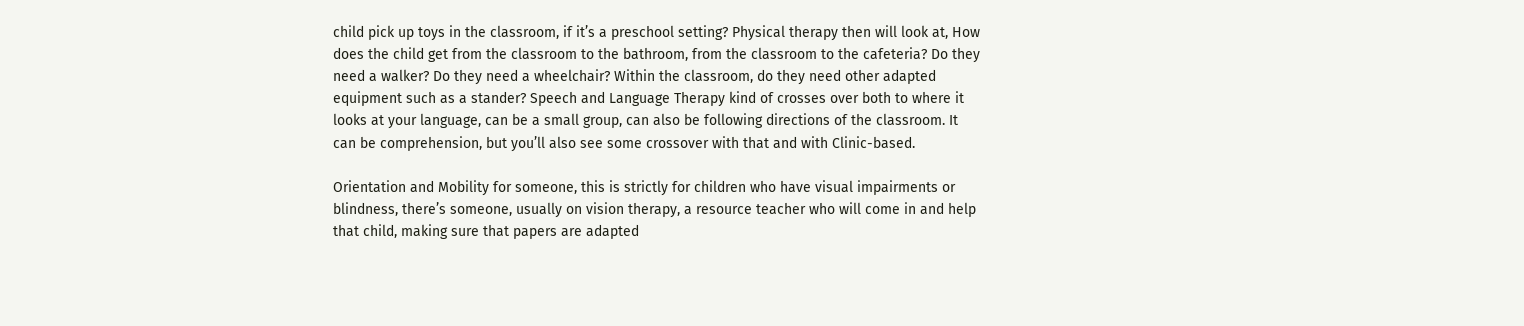child pick up toys in the classroom, if it’s a preschool setting? Physical therapy then will look at, How does the child get from the classroom to the bathroom, from the classroom to the cafeteria? Do they need a walker? Do they need a wheelchair? Within the classroom, do they need other adapted equipment such as a stander? Speech and Language Therapy kind of crosses over both to where it looks at your language, can be a small group, can also be following directions of the classroom. It can be comprehension, but you’ll also see some crossover with that and with Clinic-based.

Orientation and Mobility for someone, this is strictly for children who have visual impairments or blindness, there’s someone, usually on vision therapy, a resource teacher who will come in and help that child, making sure that papers are adapted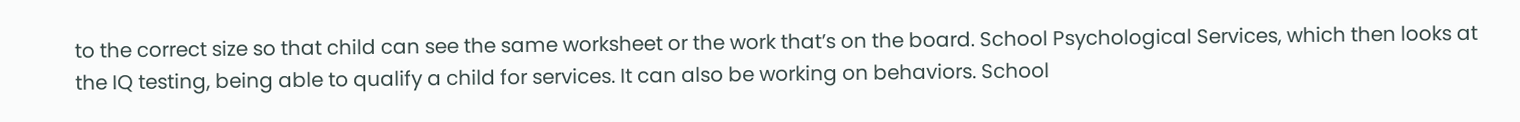to the correct size so that child can see the same worksheet or the work that’s on the board. School Psychological Services, which then looks at the IQ testing, being able to qualify a child for services. It can also be working on behaviors. School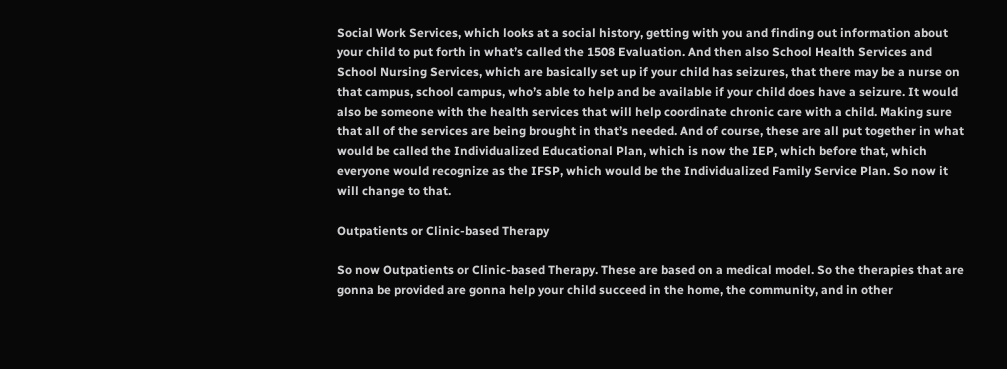Social Work Services, which looks at a social history, getting with you and finding out information about your child to put forth in what’s called the 1508 Evaluation. And then also School Health Services and School Nursing Services, which are basically set up if your child has seizures, that there may be a nurse on that campus, school campus, who’s able to help and be available if your child does have a seizure. It would also be someone with the health services that will help coordinate chronic care with a child. Making sure that all of the services are being brought in that’s needed. And of course, these are all put together in what would be called the Individualized Educational Plan, which is now the IEP, which before that, which everyone would recognize as the IFSP, which would be the Individualized Family Service Plan. So now it will change to that.

Outpatients or Clinic-based Therapy

So now Outpatients or Clinic-based Therapy. These are based on a medical model. So the therapies that are gonna be provided are gonna help your child succeed in the home, the community, and in other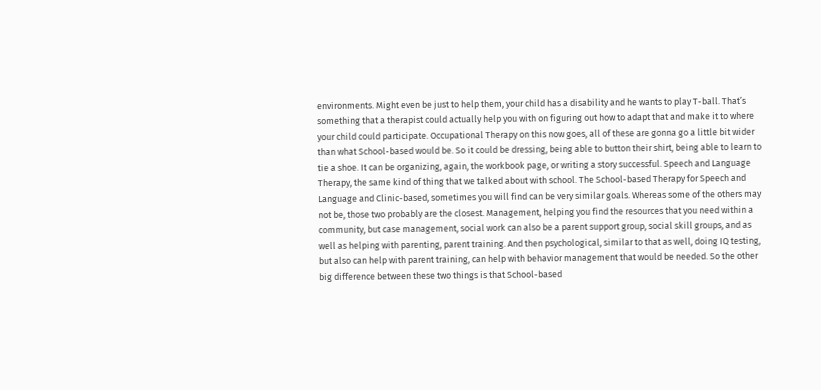environments. Might even be just to help them, your child has a disability and he wants to play T-ball. That’s something that a therapist could actually help you with on figuring out how to adapt that and make it to where your child could participate. Occupational Therapy on this now goes, all of these are gonna go a little bit wider than what School-based would be. So it could be dressing, being able to button their shirt, being able to learn to tie a shoe. It can be organizing, again, the workbook page, or writing a story successful. Speech and Language Therapy, the same kind of thing that we talked about with school. The School-based Therapy for Speech and Language and Clinic-based, sometimes you will find can be very similar goals. Whereas some of the others may not be, those two probably are the closest. Management, helping you find the resources that you need within a community, but case management, social work can also be a parent support group, social skill groups, and as well as helping with parenting, parent training. And then psychological, similar to that as well, doing IQ testing, but also can help with parent training, can help with behavior management that would be needed. So the other big difference between these two things is that School-based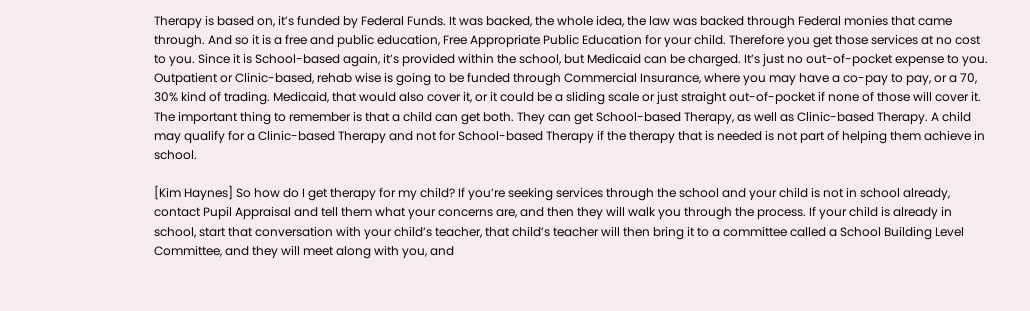Therapy is based on, it’s funded by Federal Funds. It was backed, the whole idea, the law was backed through Federal monies that came through. And so it is a free and public education, Free Appropriate Public Education for your child. Therefore you get those services at no cost to you. Since it is School-based again, it’s provided within the school, but Medicaid can be charged. It’s just no out-of-pocket expense to you. Outpatient or Clinic-based, rehab wise is going to be funded through Commercial Insurance, where you may have a co-pay to pay, or a 70, 30% kind of trading. Medicaid, that would also cover it, or it could be a sliding scale or just straight out-of-pocket if none of those will cover it. The important thing to remember is that a child can get both. They can get School-based Therapy, as well as Clinic-based Therapy. A child may qualify for a Clinic-based Therapy and not for School-based Therapy if the therapy that is needed is not part of helping them achieve in school.

[Kim Haynes] So how do I get therapy for my child? If you’re seeking services through the school and your child is not in school already, contact Pupil Appraisal and tell them what your concerns are, and then they will walk you through the process. If your child is already in school, start that conversation with your child’s teacher, that child’s teacher will then bring it to a committee called a School Building Level Committee, and they will meet along with you, and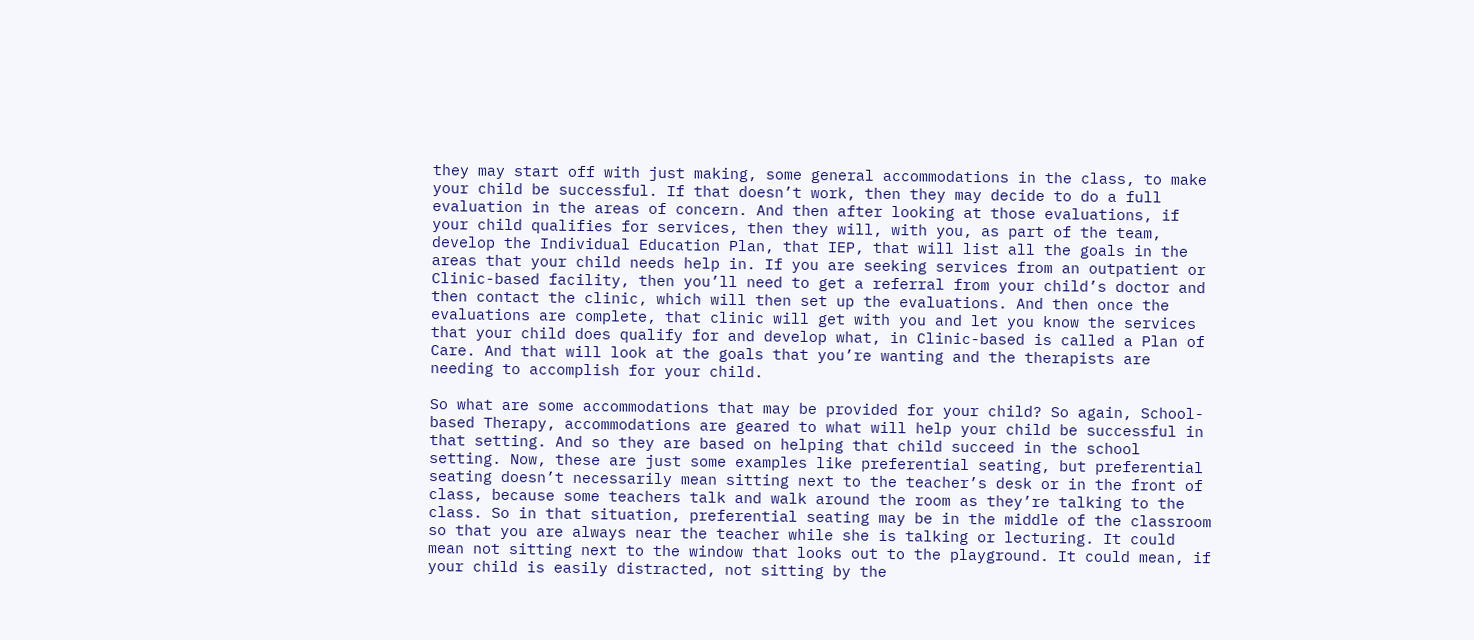they may start off with just making, some general accommodations in the class, to make your child be successful. If that doesn’t work, then they may decide to do a full evaluation in the areas of concern. And then after looking at those evaluations, if your child qualifies for services, then they will, with you, as part of the team, develop the Individual Education Plan, that IEP, that will list all the goals in the areas that your child needs help in. If you are seeking services from an outpatient or Clinic-based facility, then you’ll need to get a referral from your child’s doctor and then contact the clinic, which will then set up the evaluations. And then once the evaluations are complete, that clinic will get with you and let you know the services that your child does qualify for and develop what, in Clinic-based is called a Plan of Care. And that will look at the goals that you’re wanting and the therapists are needing to accomplish for your child.

So what are some accommodations that may be provided for your child? So again, School-based Therapy, accommodations are geared to what will help your child be successful in that setting. And so they are based on helping that child succeed in the school setting. Now, these are just some examples like preferential seating, but preferential seating doesn’t necessarily mean sitting next to the teacher’s desk or in the front of class, because some teachers talk and walk around the room as they’re talking to the class. So in that situation, preferential seating may be in the middle of the classroom so that you are always near the teacher while she is talking or lecturing. It could mean not sitting next to the window that looks out to the playground. It could mean, if your child is easily distracted, not sitting by the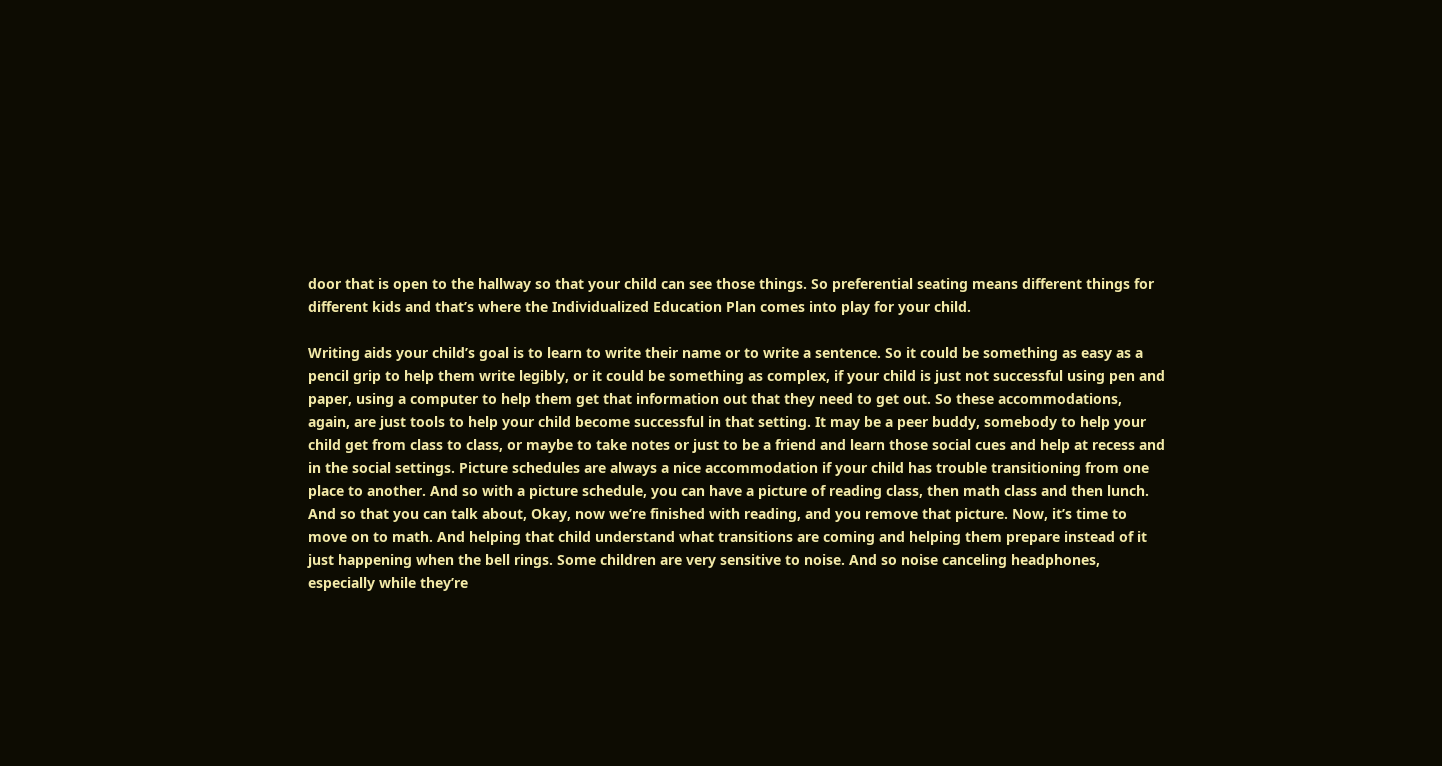door that is open to the hallway so that your child can see those things. So preferential seating means different things for different kids and that’s where the Individualized Education Plan comes into play for your child.

Writing aids your child’s goal is to learn to write their name or to write a sentence. So it could be something as easy as a pencil grip to help them write legibly, or it could be something as complex, if your child is just not successful using pen and paper, using a computer to help them get that information out that they need to get out. So these accommodations, again, are just tools to help your child become successful in that setting. It may be a peer buddy, somebody to help your child get from class to class, or maybe to take notes or just to be a friend and learn those social cues and help at recess and in the social settings. Picture schedules are always a nice accommodation if your child has trouble transitioning from one place to another. And so with a picture schedule, you can have a picture of reading class, then math class and then lunch. And so that you can talk about, Okay, now we’re finished with reading, and you remove that picture. Now, it’s time to move on to math. And helping that child understand what transitions are coming and helping them prepare instead of it just happening when the bell rings. Some children are very sensitive to noise. And so noise canceling headphones, especially while they’re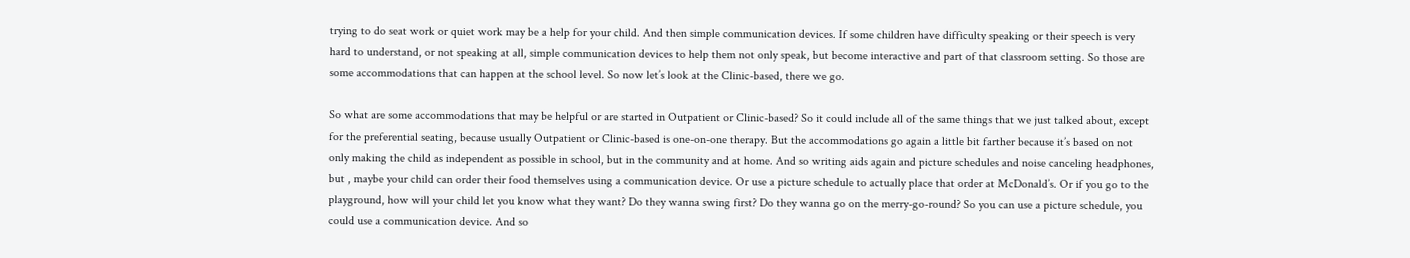trying to do seat work or quiet work may be a help for your child. And then simple communication devices. If some children have difficulty speaking or their speech is very hard to understand, or not speaking at all, simple communication devices to help them not only speak, but become interactive and part of that classroom setting. So those are some accommodations that can happen at the school level. So now let’s look at the Clinic-based, there we go.

So what are some accommodations that may be helpful or are started in Outpatient or Clinic-based? So it could include all of the same things that we just talked about, except for the preferential seating, because usually Outpatient or Clinic-based is one-on-one therapy. But the accommodations go again a little bit farther because it’s based on not only making the child as independent as possible in school, but in the community and at home. And so writing aids again and picture schedules and noise canceling headphones, but , maybe your child can order their food themselves using a communication device. Or use a picture schedule to actually place that order at McDonald’s. Or if you go to the playground, how will your child let you know what they want? Do they wanna swing first? Do they wanna go on the merry-go-round? So you can use a picture schedule, you could use a communication device. And so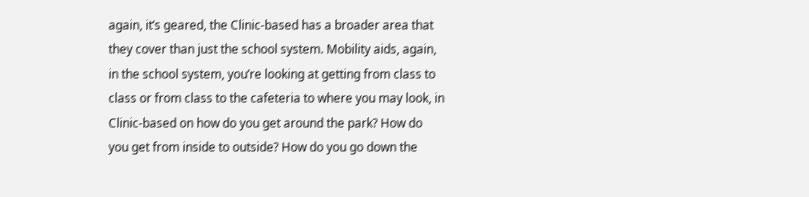again, it’s geared, the Clinic-based has a broader area that they cover than just the school system. Mobility aids, again, in the school system, you’re looking at getting from class to class or from class to the cafeteria to where you may look, in Clinic-based on how do you get around the park? How do you get from inside to outside? How do you go down the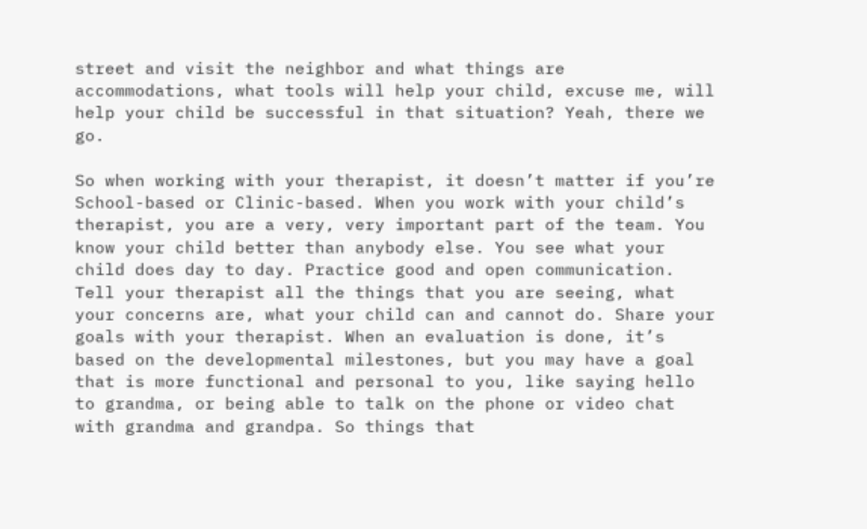street and visit the neighbor and what things are accommodations, what tools will help your child, excuse me, will help your child be successful in that situation? Yeah, there we go.

So when working with your therapist, it doesn’t matter if you’re School-based or Clinic-based. When you work with your child’s therapist, you are a very, very important part of the team. You know your child better than anybody else. You see what your child does day to day. Practice good and open communication. Tell your therapist all the things that you are seeing, what your concerns are, what your child can and cannot do. Share your goals with your therapist. When an evaluation is done, it’s based on the developmental milestones, but you may have a goal that is more functional and personal to you, like saying hello to grandma, or being able to talk on the phone or video chat with grandma and grandpa. So things that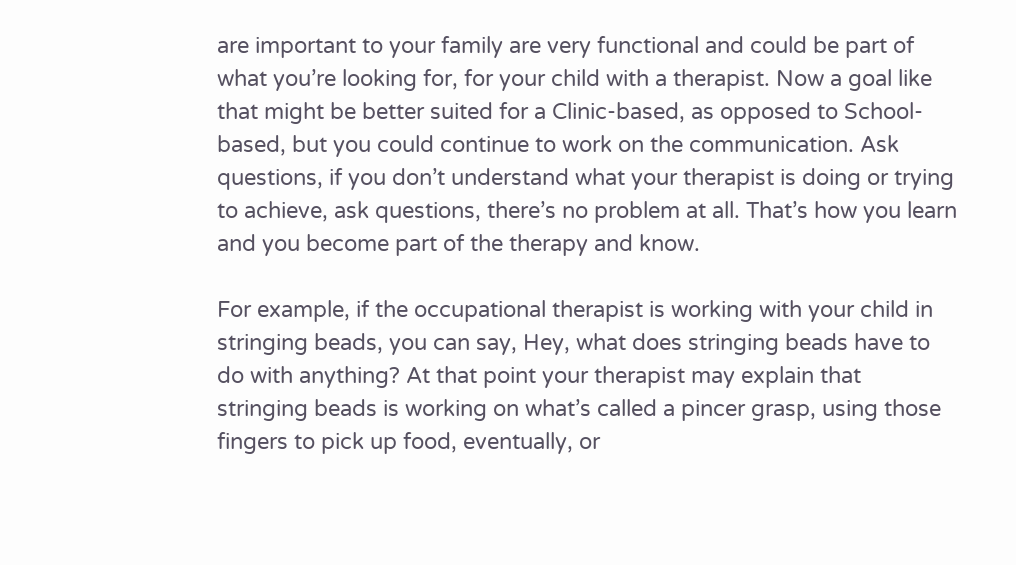are important to your family are very functional and could be part of what you’re looking for, for your child with a therapist. Now a goal like that might be better suited for a Clinic-based, as opposed to School-based, but you could continue to work on the communication. Ask questions, if you don’t understand what your therapist is doing or trying to achieve, ask questions, there’s no problem at all. That’s how you learn and you become part of the therapy and know.

For example, if the occupational therapist is working with your child in stringing beads, you can say, Hey, what does stringing beads have to do with anything? At that point your therapist may explain that stringing beads is working on what’s called a pincer grasp, using those fingers to pick up food, eventually, or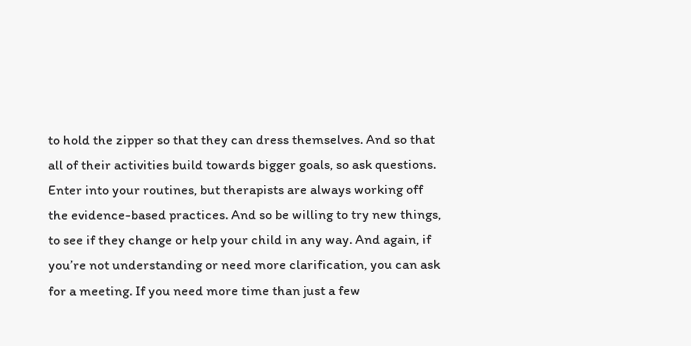to hold the zipper so that they can dress themselves. And so that all of their activities build towards bigger goals, so ask questions. Enter into your routines, but therapists are always working off the evidence-based practices. And so be willing to try new things, to see if they change or help your child in any way. And again, if you’re not understanding or need more clarification, you can ask for a meeting. If you need more time than just a few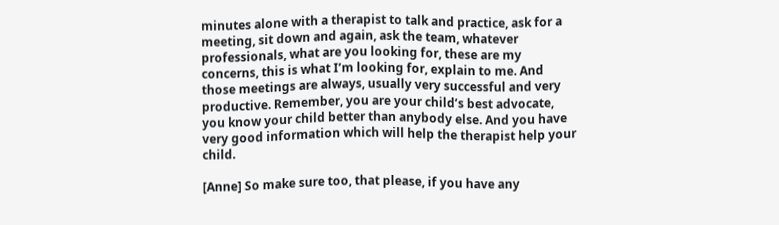minutes alone with a therapist to talk and practice, ask for a meeting, sit down and again, ask the team, whatever professionals, what are you looking for, these are my concerns, this is what I’m looking for, explain to me. And those meetings are always, usually very successful and very productive. Remember, you are your child’s best advocate, you know your child better than anybody else. And you have very good information which will help the therapist help your child.

[Anne] So make sure too, that please, if you have any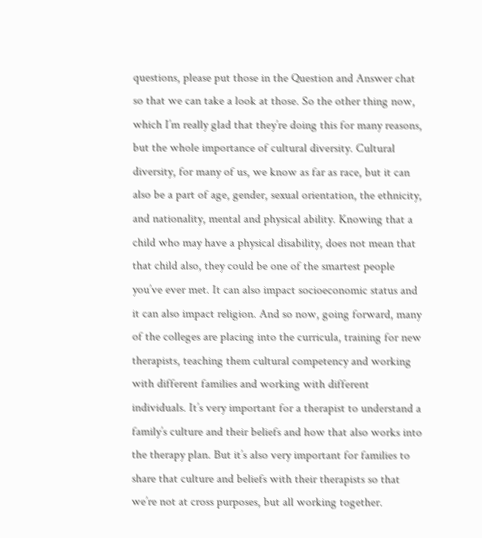questions, please put those in the Question and Answer chat so that we can take a look at those. So the other thing now, which I’m really glad that they’re doing this for many reasons, but the whole importance of cultural diversity. Cultural diversity, for many of us, we know as far as race, but it can also be a part of age, gender, sexual orientation, the ethnicity, and nationality, mental and physical ability. Knowing that a child who may have a physical disability, does not mean that that child also, they could be one of the smartest people you’ve ever met. It can also impact socioeconomic status and it can also impact religion. And so now, going forward, many of the colleges are placing into the curricula, training for new therapists, teaching them cultural competency and working with different families and working with different individuals. It’s very important for a therapist to understand a family’s culture and their beliefs and how that also works into the therapy plan. But it’s also very important for families to share that culture and beliefs with their therapists so that we’re not at cross purposes, but all working together.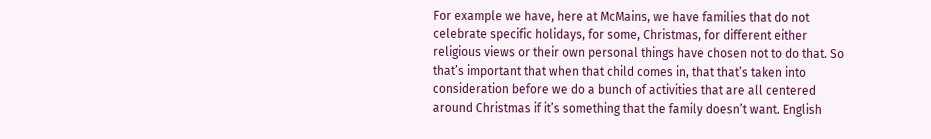For example we have, here at McMains, we have families that do not celebrate specific holidays, for some, Christmas, for different either religious views or their own personal things have chosen not to do that. So that’s important that when that child comes in, that that’s taken into consideration before we do a bunch of activities that are all centered around Christmas if it’s something that the family doesn’t want. English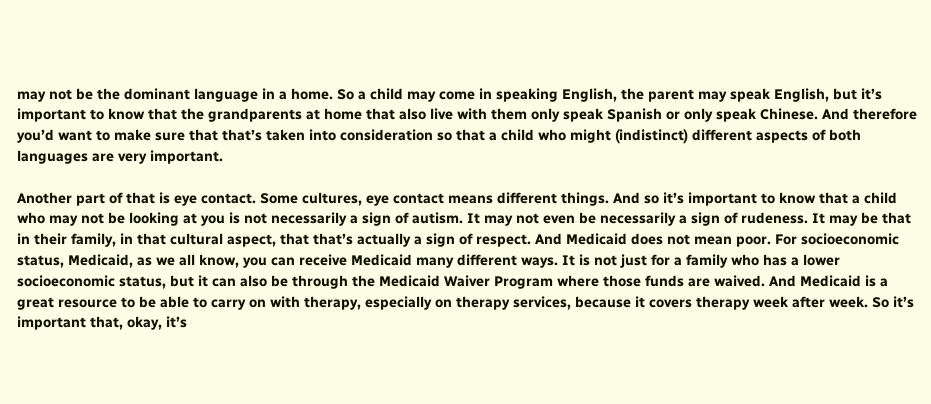may not be the dominant language in a home. So a child may come in speaking English, the parent may speak English, but it’s important to know that the grandparents at home that also live with them only speak Spanish or only speak Chinese. And therefore you’d want to make sure that that’s taken into consideration so that a child who might (indistinct) different aspects of both languages are very important.

Another part of that is eye contact. Some cultures, eye contact means different things. And so it’s important to know that a child who may not be looking at you is not necessarily a sign of autism. It may not even be necessarily a sign of rudeness. It may be that in their family, in that cultural aspect, that that’s actually a sign of respect. And Medicaid does not mean poor. For socioeconomic status, Medicaid, as we all know, you can receive Medicaid many different ways. It is not just for a family who has a lower socioeconomic status, but it can also be through the Medicaid Waiver Program where those funds are waived. And Medicaid is a great resource to be able to carry on with therapy, especially on therapy services, because it covers therapy week after week. So it’s important that, okay, it’s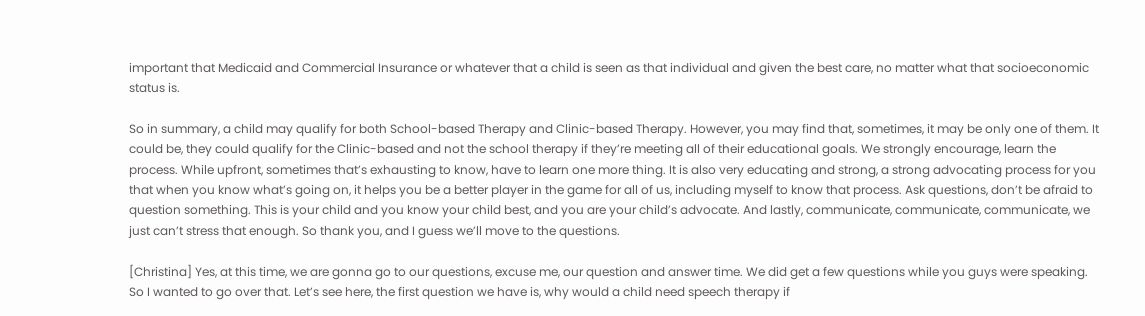important that Medicaid and Commercial Insurance or whatever that a child is seen as that individual and given the best care, no matter what that socioeconomic status is.

So in summary, a child may qualify for both School-based Therapy and Clinic-based Therapy. However, you may find that, sometimes, it may be only one of them. It could be, they could qualify for the Clinic-based and not the school therapy if they’re meeting all of their educational goals. We strongly encourage, learn the process. While upfront, sometimes that’s exhausting to know, have to learn one more thing. It is also very educating and strong, a strong advocating process for you that when you know what’s going on, it helps you be a better player in the game for all of us, including myself to know that process. Ask questions, don’t be afraid to question something. This is your child and you know your child best, and you are your child’s advocate. And lastly, communicate, communicate, communicate, we just can’t stress that enough. So thank you, and I guess we’ll move to the questions.

[Christina] Yes, at this time, we are gonna go to our questions, excuse me, our question and answer time. We did get a few questions while you guys were speaking. So I wanted to go over that. Let’s see here, the first question we have is, why would a child need speech therapy if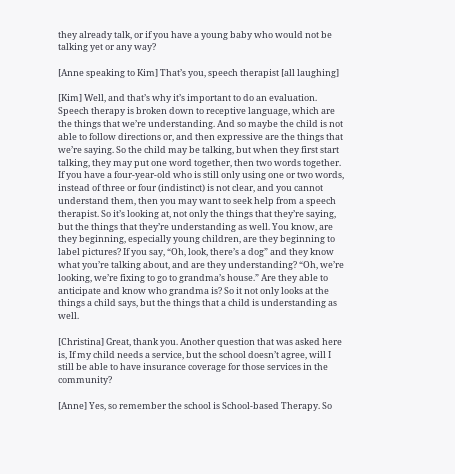they already talk, or if you have a young baby who would not be talking yet or any way?

[Anne speaking to Kim] That’s you, speech therapist [all laughing]

[Kim] Well, and that’s why it’s important to do an evaluation. Speech therapy is broken down to receptive language, which are the things that we’re understanding. And so maybe the child is not able to follow directions or, and then expressive are the things that we’re saying. So the child may be talking, but when they first start talking, they may put one word together, then two words together. If you have a four-year-old who is still only using one or two words, instead of three or four (indistinct) is not clear, and you cannot understand them, then you may want to seek help from a speech therapist. So it’s looking at, not only the things that they’re saying, but the things that they’re understanding as well. You know, are they beginning, especially young children, are they beginning to label pictures? If you say, “Oh, look, there’s a dog” and they know what you’re talking about, and are they understanding? “Oh, we’re looking, we’re fixing to go to grandma’s house.” Are they able to anticipate and know who grandma is? So it not only looks at the things a child says, but the things that a child is understanding as well.

[Christina] Great, thank you. Another question that was asked here is, If my child needs a service, but the school doesn’t agree, will I still be able to have insurance coverage for those services in the community?

[Anne] Yes, so remember the school is School-based Therapy. So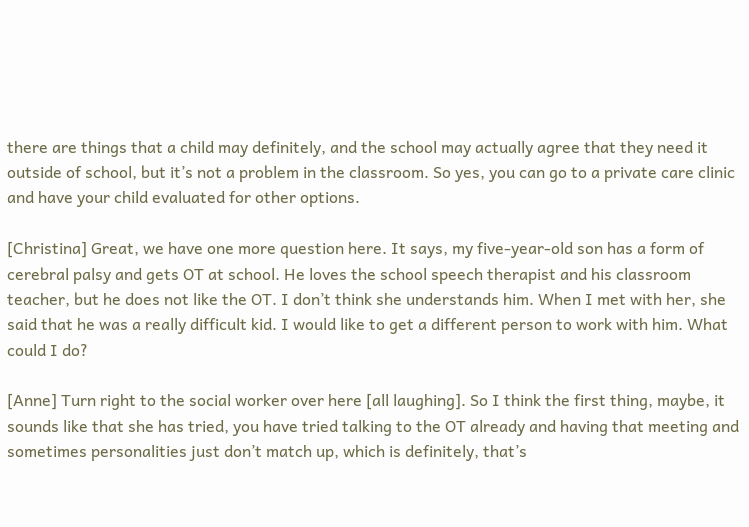there are things that a child may definitely, and the school may actually agree that they need it outside of school, but it’s not a problem in the classroom. So yes, you can go to a private care clinic and have your child evaluated for other options.

[Christina] Great, we have one more question here. It says, my five-year-old son has a form of cerebral palsy and gets OT at school. He loves the school speech therapist and his classroom teacher, but he does not like the OT. I don’t think she understands him. When I met with her, she said that he was a really difficult kid. I would like to get a different person to work with him. What could I do?

[Anne] Turn right to the social worker over here [all laughing]. So I think the first thing, maybe, it sounds like that she has tried, you have tried talking to the OT already and having that meeting and sometimes personalities just don’t match up, which is definitely, that’s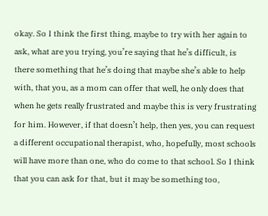okay. So I think the first thing, maybe to try with her again to ask, what are you trying, you’re saying that he’s difficult, is there something that he’s doing that maybe she’s able to help with, that you, as a mom can offer that well, he only does that when he gets really frustrated and maybe this is very frustrating for him. However, if that doesn’t help, then yes, you can request a different occupational therapist, who, hopefully, most schools will have more than one, who do come to that school. So I think that you can ask for that, but it may be something too,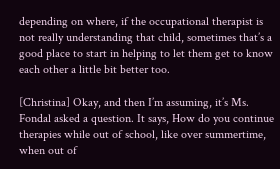depending on where, if the occupational therapist is not really understanding that child, sometimes that’s a good place to start in helping to let them get to know each other a little bit better too.

[Christina] Okay, and then I’m assuming, it’s Ms. Fondal asked a question. It says, How do you continue therapies while out of school, like over summertime, when out of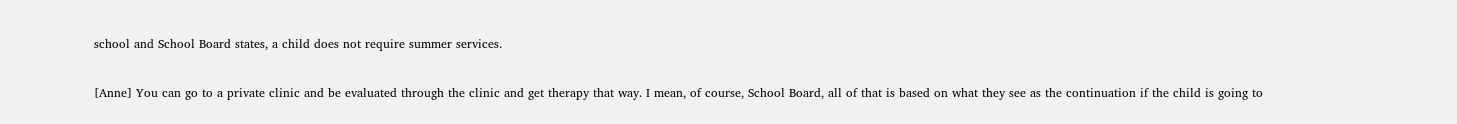school and School Board states, a child does not require summer services.

[Anne] You can go to a private clinic and be evaluated through the clinic and get therapy that way. I mean, of course, School Board, all of that is based on what they see as the continuation if the child is going to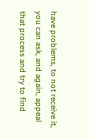have problems, to not receive it, you can ask, and again, appeal that process and try to find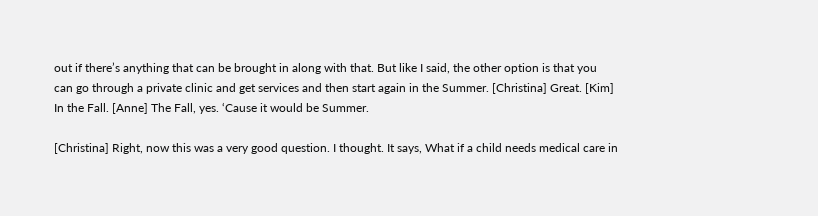out if there’s anything that can be brought in along with that. But like I said, the other option is that you can go through a private clinic and get services and then start again in the Summer. [Christina] Great. [Kim] In the Fall. [Anne] The Fall, yes. ‘Cause it would be Summer.

[Christina] Right, now this was a very good question. I thought. It says, What if a child needs medical care in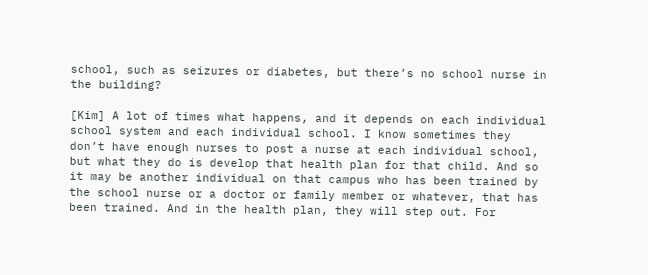school, such as seizures or diabetes, but there’s no school nurse in the building?

[Kim] A lot of times what happens, and it depends on each individual school system and each individual school. I know sometimes they don’t have enough nurses to post a nurse at each individual school, but what they do is develop that health plan for that child. And so it may be another individual on that campus who has been trained by the school nurse or a doctor or family member or whatever, that has been trained. And in the health plan, they will step out. For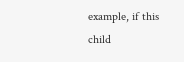example, if this child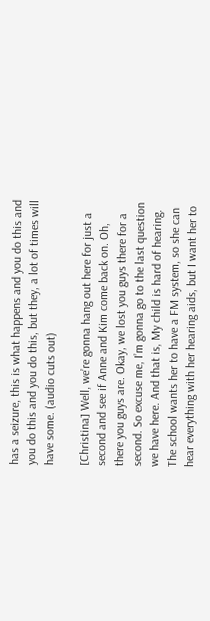has a seizure, this is what happens and you do this and you do this and you do this, but they, a lot of times will have some. (audio cuts out)

[Christina] Well, we’re gonna hang out here for just a second and see if Anne and Kim come back on. Oh, there you guys are. Okay, we lost you guys there for a second. So excuse me, I’m gonna go to the last question we have here. And that is, My child is hard of hearing. The school wants her to have a FM system, so she can hear everything with her hearing aids, but I want her to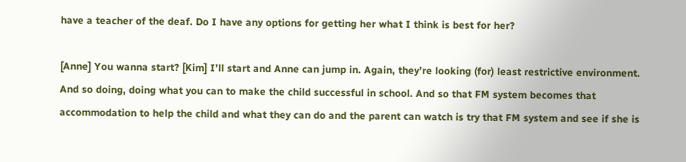have a teacher of the deaf. Do I have any options for getting her what I think is best for her?

[Anne] You wanna start? [Kim] I’ll start and Anne can jump in. Again, they’re looking (for) least restrictive environment. And so doing, doing what you can to make the child successful in school. And so that FM system becomes that accommodation to help the child and what they can do and the parent can watch is try that FM system and see if she is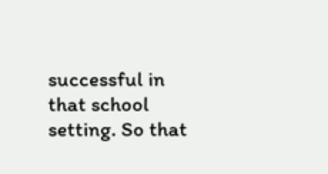successful in that school setting. So that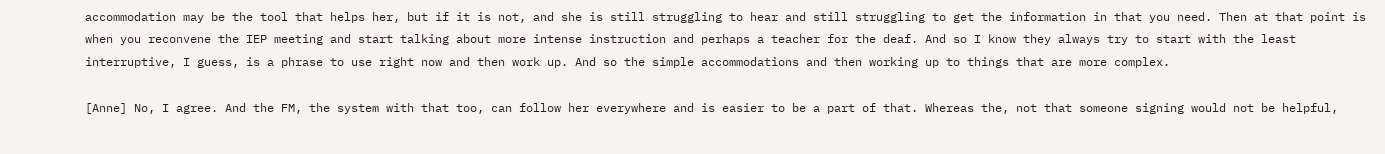accommodation may be the tool that helps her, but if it is not, and she is still struggling to hear and still struggling to get the information in that you need. Then at that point is when you reconvene the IEP meeting and start talking about more intense instruction and perhaps a teacher for the deaf. And so I know they always try to start with the least interruptive, I guess, is a phrase to use right now and then work up. And so the simple accommodations and then working up to things that are more complex.

[Anne] No, I agree. And the FM, the system with that too, can follow her everywhere and is easier to be a part of that. Whereas the, not that someone signing would not be helpful,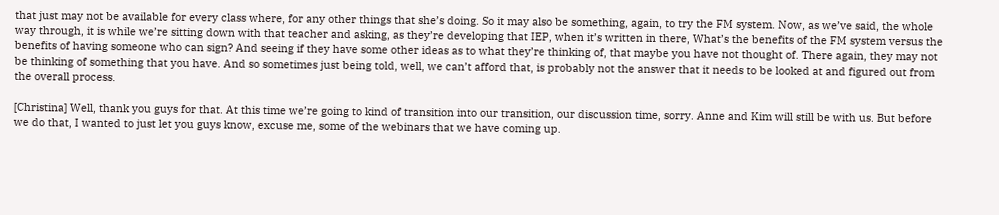that just may not be available for every class where, for any other things that she’s doing. So it may also be something, again, to try the FM system. Now, as we’ve said, the whole way through, it is while we’re sitting down with that teacher and asking, as they’re developing that IEP, when it’s written in there, What’s the benefits of the FM system versus the benefits of having someone who can sign? And seeing if they have some other ideas as to what they’re thinking of, that maybe you have not thought of. There again, they may not be thinking of something that you have. And so sometimes just being told, well, we can’t afford that, is probably not the answer that it needs to be looked at and figured out from the overall process.

[Christina] Well, thank you guys for that. At this time we’re going to kind of transition into our transition, our discussion time, sorry. Anne and Kim will still be with us. But before we do that, I wanted to just let you guys know, excuse me, some of the webinars that we have coming up.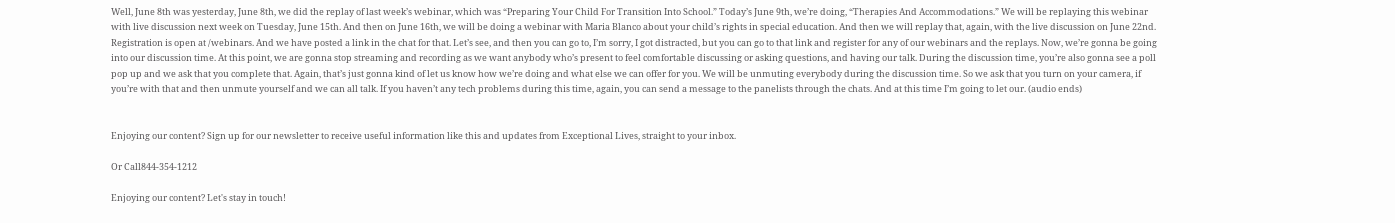Well, June 8th was yesterday, June 8th, we did the replay of last week’s webinar, which was “Preparing Your Child For Transition Into School.” Today’s June 9th, we’re doing, “Therapies And Accommodations.” We will be replaying this webinar with live discussion next week on Tuesday, June 15th. And then on June 16th, we will be doing a webinar with Maria Blanco about your child’s rights in special education. And then we will replay that, again, with the live discussion on June 22nd. Registration is open at /webinars. And we have posted a link in the chat for that. Let’s see, and then you can go to, I’m sorry, I got distracted, but you can go to that link and register for any of our webinars and the replays. Now, we’re gonna be going into our discussion time. At this point, we are gonna stop streaming and recording as we want anybody who’s present to feel comfortable discussing or asking questions, and having our talk. During the discussion time, you’re also gonna see a poll pop up and we ask that you complete that. Again, that’s just gonna kind of let us know how we’re doing and what else we can offer for you. We will be unmuting everybody during the discussion time. So we ask that you turn on your camera, if you’re with that and then unmute yourself and we can all talk. If you haven’t any tech problems during this time, again, you can send a message to the panelists through the chats. And at this time I’m going to let our. (audio ends)


Enjoying our content? Sign up for our newsletter to receive useful information like this and updates from Exceptional Lives, straight to your inbox.

Or Call844-354-1212

Enjoying our content? Let's stay in touch!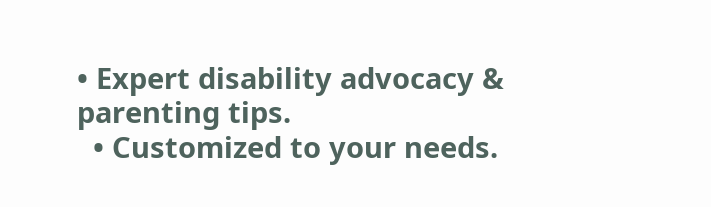• Expert disability advocacy & parenting tips.
  • Customized to your needs.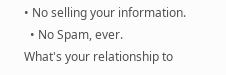• No selling your information.
  • No Spam, ever.
What's your relationship to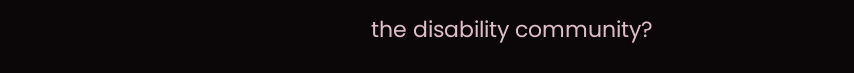the disability community?